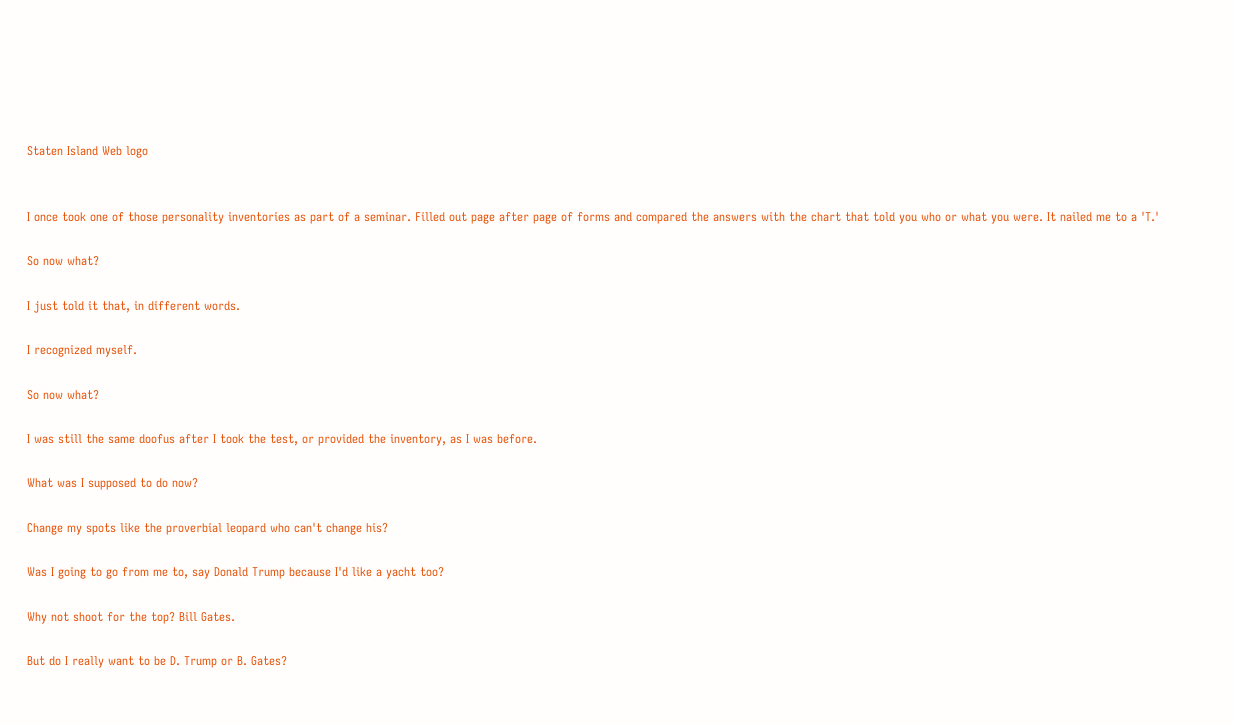Staten Island Web logo


I once took one of those personality inventories as part of a seminar. Filled out page after page of forms and compared the answers with the chart that told you who or what you were. It nailed me to a 'T.'

So now what?

I just told it that, in different words.

I recognized myself.

So now what?

I was still the same doofus after I took the test, or provided the inventory, as I was before.

What was I supposed to do now?

Change my spots like the proverbial leopard who can't change his?

Was I going to go from me to, say Donald Trump because I'd like a yacht too?

Why not shoot for the top? Bill Gates.

But do I really want to be D. Trump or B. Gates?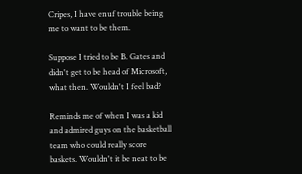Cripes, I have enuf trouble being me to want to be them.

Suppose I tried to be B. Gates and didn't get to be head of Microsoft, what then. Wouldn't I feel bad?

Reminds me of when I was a kid and admired guys on the basketball team who could really score baskets. Wouldn't it be neat to be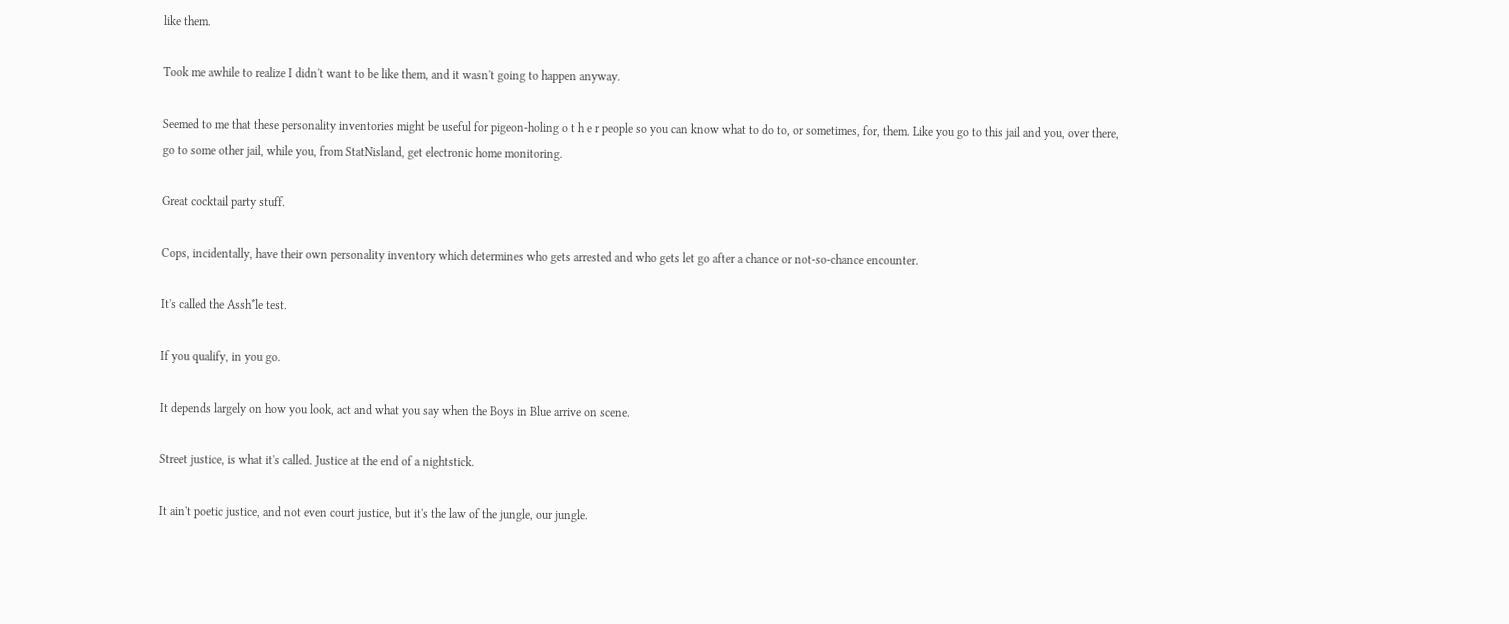like them.

Took me awhile to realize I didn't want to be like them, and it wasn't going to happen anyway.

Seemed to me that these personality inventories might be useful for pigeon-holing o t h e r people so you can know what to do to, or sometimes, for, them. Like you go to this jail and you, over there, go to some other jail, while you, from StatNisland, get electronic home monitoring.

Great cocktail party stuff.

Cops, incidentally, have their own personality inventory which determines who gets arrested and who gets let go after a chance or not-so-chance encounter.

It's called the Assh*le test.

If you qualify, in you go.

It depends largely on how you look, act and what you say when the Boys in Blue arrive on scene.

Street justice, is what it's called. Justice at the end of a nightstick.

It ain't poetic justice, and not even court justice, but it's the law of the jungle, our jungle.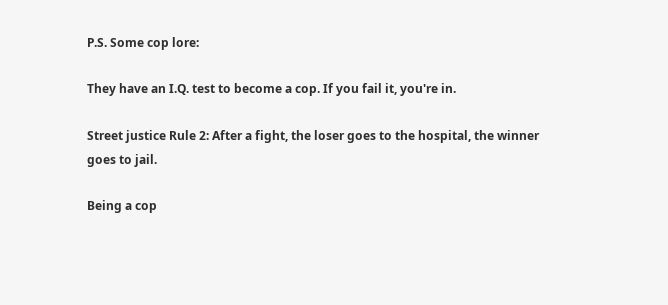P.S. Some cop lore:

They have an I.Q. test to become a cop. If you fail it, you're in.

Street justice Rule 2: After a fight, the loser goes to the hospital, the winner goes to jail.

Being a cop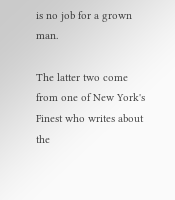is no job for a grown man.

The latter two come from one of New York's Finest who writes about the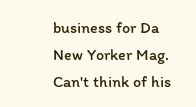business for Da New Yorker Mag. Can't think of his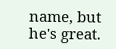name, but he's great.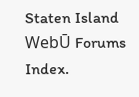Staten Island WebŪ Forums Index.